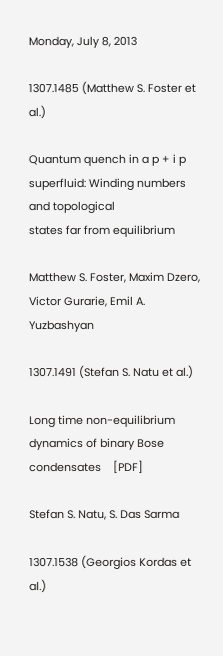Monday, July 8, 2013

1307.1485 (Matthew S. Foster et al.)

Quantum quench in a p + i p superfluid: Winding numbers and topological
states far from equilibrium

Matthew S. Foster, Maxim Dzero, Victor Gurarie, Emil A. Yuzbashyan

1307.1491 (Stefan S. Natu et al.)

Long time non-equilibrium dynamics of binary Bose condensates    [PDF]

Stefan S. Natu, S. Das Sarma

1307.1538 (Georgios Kordas et al.)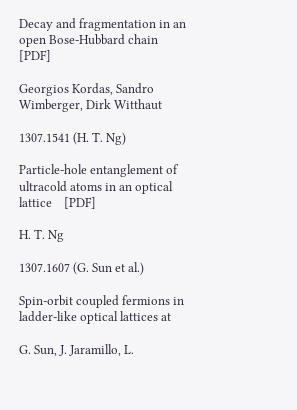Decay and fragmentation in an open Bose-Hubbard chain    [PDF]

Georgios Kordas, Sandro Wimberger, Dirk Witthaut

1307.1541 (H. T. Ng)

Particle-hole entanglement of ultracold atoms in an optical lattice    [PDF]

H. T. Ng

1307.1607 (G. Sun et al.)

Spin-orbit coupled fermions in ladder-like optical lattices at

G. Sun, J. Jaramillo, L.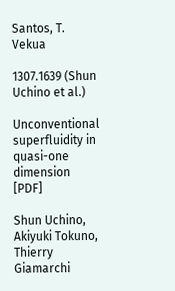Santos, T. Vekua

1307.1639 (Shun Uchino et al.)

Unconventional superfluidity in quasi-one dimension    [PDF]

Shun Uchino, Akiyuki Tokuno, Thierry Giamarchi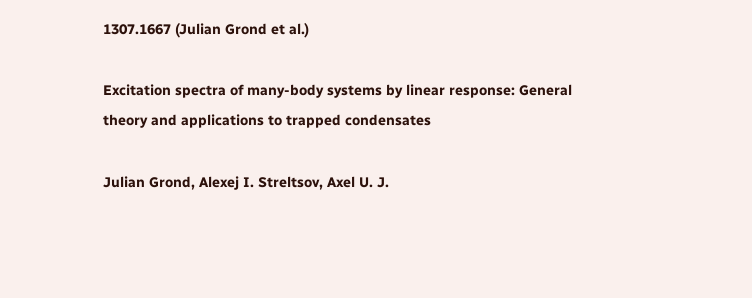1307.1667 (Julian Grond et al.)

Excitation spectra of many-body systems by linear response: General
theory and applications to trapped condensates

Julian Grond, Alexej I. Streltsov, Axel U. J.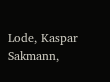Lode, Kaspar Sakmann,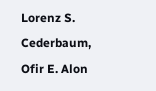Lorenz S. Cederbaum, Ofir E. Alon